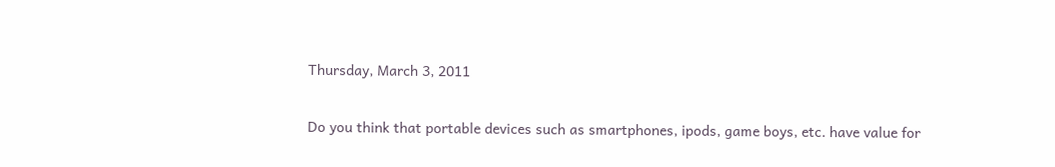Thursday, March 3, 2011

Do you think that portable devices such as smartphones, ipods, game boys, etc. have value for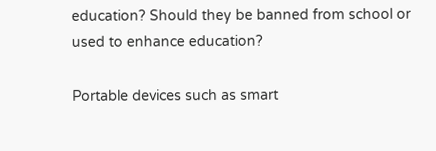education? Should they be banned from school or used to enhance education?

Portable devices such as smart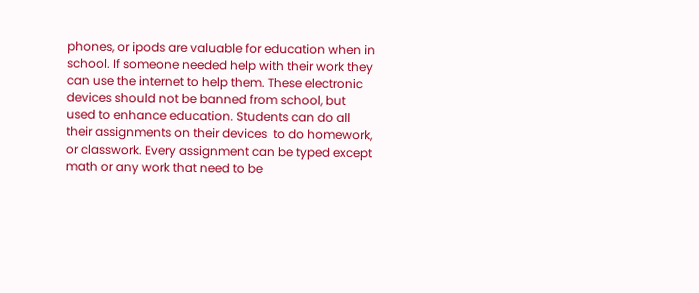phones, or ipods are valuable for education when in school. If someone needed help with their work they can use the internet to help them. These electronic devices should not be banned from school, but used to enhance education. Students can do all their assignments on their devices  to do homework, or classwork. Every assignment can be typed except math or any work that need to be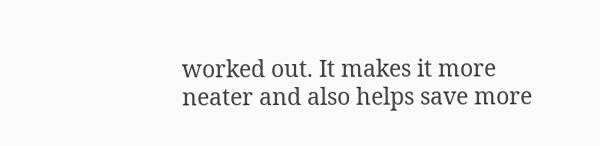worked out. It makes it more neater and also helps save more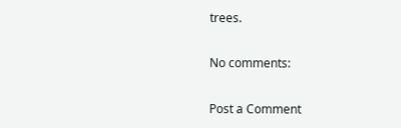trees.

No comments:

Post a Comment